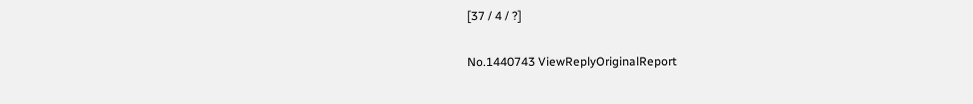[37 / 4 / ?]

No.1440743 ViewReplyOriginalReport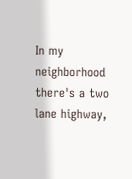In my neighborhood there's a two lane highway,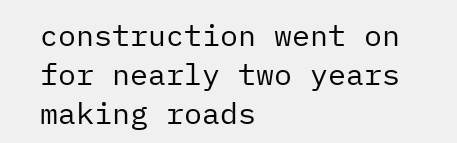construction went on for nearly two years making roads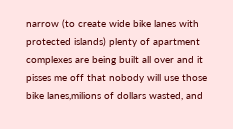narrow (to create wide bike lanes with protected islands) plenty of apartment complexes are being built all over and it pisses me off that nobody will use those bike lanes,milions of dollars wasted, and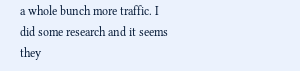a whole bunch more traffic. I did some research and it seems they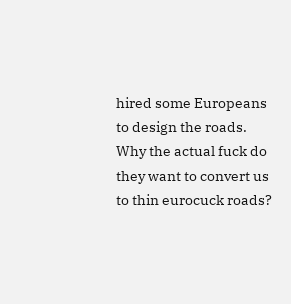hired some Europeans to design the roads. Why the actual fuck do they want to convert us to thin eurocuck roads?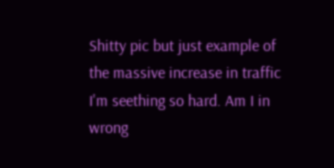Shitty pic but just example of the massive increase in traffic I'm seething so hard. Am I in wrong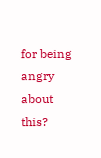for being angry about this?